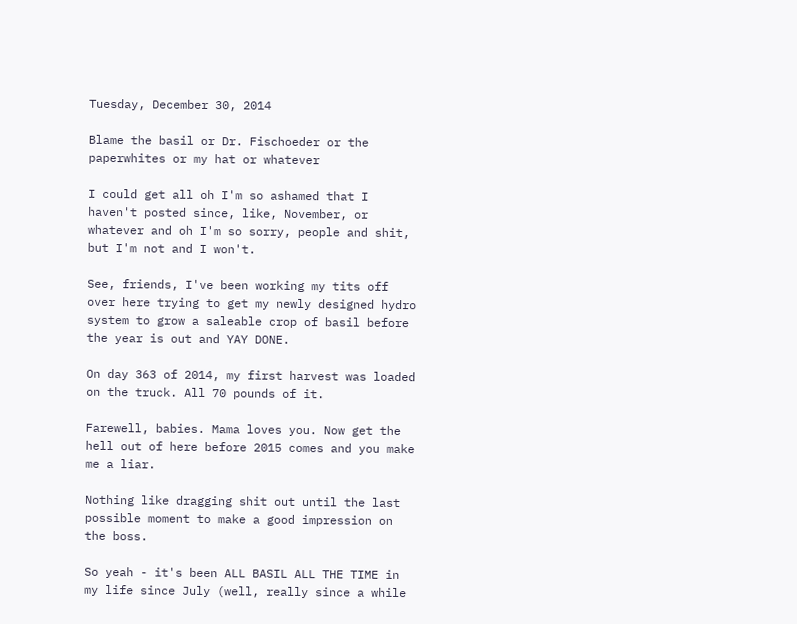Tuesday, December 30, 2014

Blame the basil or Dr. Fischoeder or the paperwhites or my hat or whatever

I could get all oh I'm so ashamed that I haven't posted since, like, November, or whatever and oh I'm so sorry, people and shit, but I'm not and I won't.

See, friends, I've been working my tits off over here trying to get my newly designed hydro system to grow a saleable crop of basil before the year is out and YAY DONE.

On day 363 of 2014, my first harvest was loaded on the truck. All 70 pounds of it.

Farewell, babies. Mama loves you. Now get the hell out of here before 2015 comes and you make me a liar.

Nothing like dragging shit out until the last possible moment to make a good impression on the boss.

So yeah - it's been ALL BASIL ALL THE TIME in my life since July (well, really since a while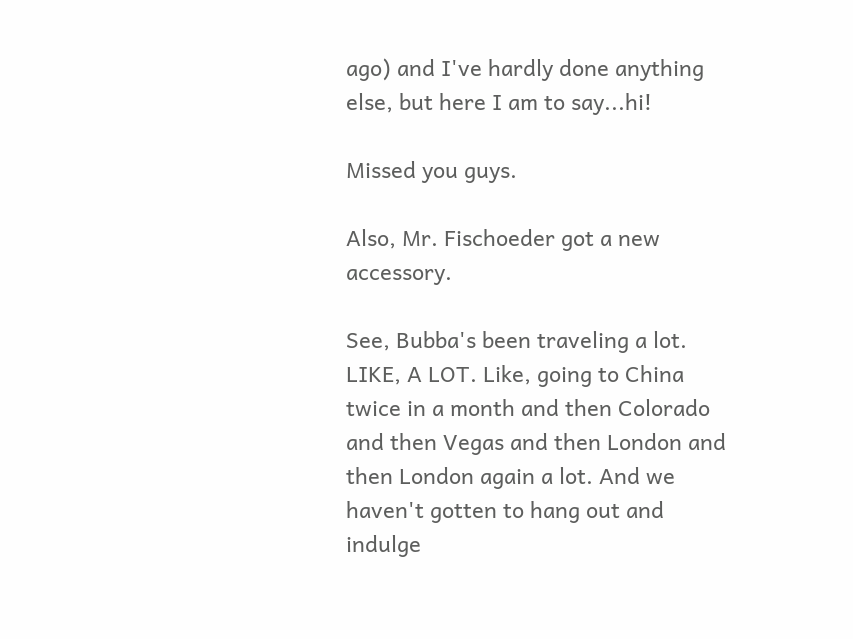ago) and I've hardly done anything else, but here I am to say...hi!

Missed you guys.

Also, Mr. Fischoeder got a new accessory.

See, Bubba's been traveling a lot. LIKE, A LOT. Like, going to China twice in a month and then Colorado and then Vegas and then London and then London again a lot. And we haven't gotten to hang out and indulge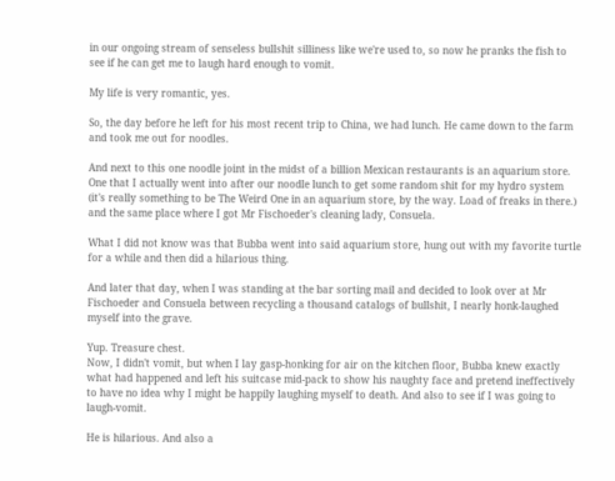in our ongoing stream of senseless bullshit silliness like we're used to, so now he pranks the fish to see if he can get me to laugh hard enough to vomit.

My life is very romantic, yes.

So, the day before he left for his most recent trip to China, we had lunch. He came down to the farm and took me out for noodles.

And next to this one noodle joint in the midst of a billion Mexican restaurants is an aquarium store. One that I actually went into after our noodle lunch to get some random shit for my hydro system (it's really something to be The Weird One in an aquarium store, by the way. Load of freaks in there.) and the same place where I got Mr Fischoeder's cleaning lady, Consuela.

What I did not know was that Bubba went into said aquarium store, hung out with my favorite turtle for a while and then did a hilarious thing.

And later that day, when I was standing at the bar sorting mail and decided to look over at Mr Fischoeder and Consuela between recycling a thousand catalogs of bullshit, I nearly honk-laughed myself into the grave.

Yup. Treasure chest.
Now, I didn't vomit, but when I lay gasp-honking for air on the kitchen floor, Bubba knew exactly what had happened and left his suitcase mid-pack to show his naughty face and pretend ineffectively to have no idea why I might be happily laughing myself to death. And also to see if I was going to laugh-vomit.

He is hilarious. And also a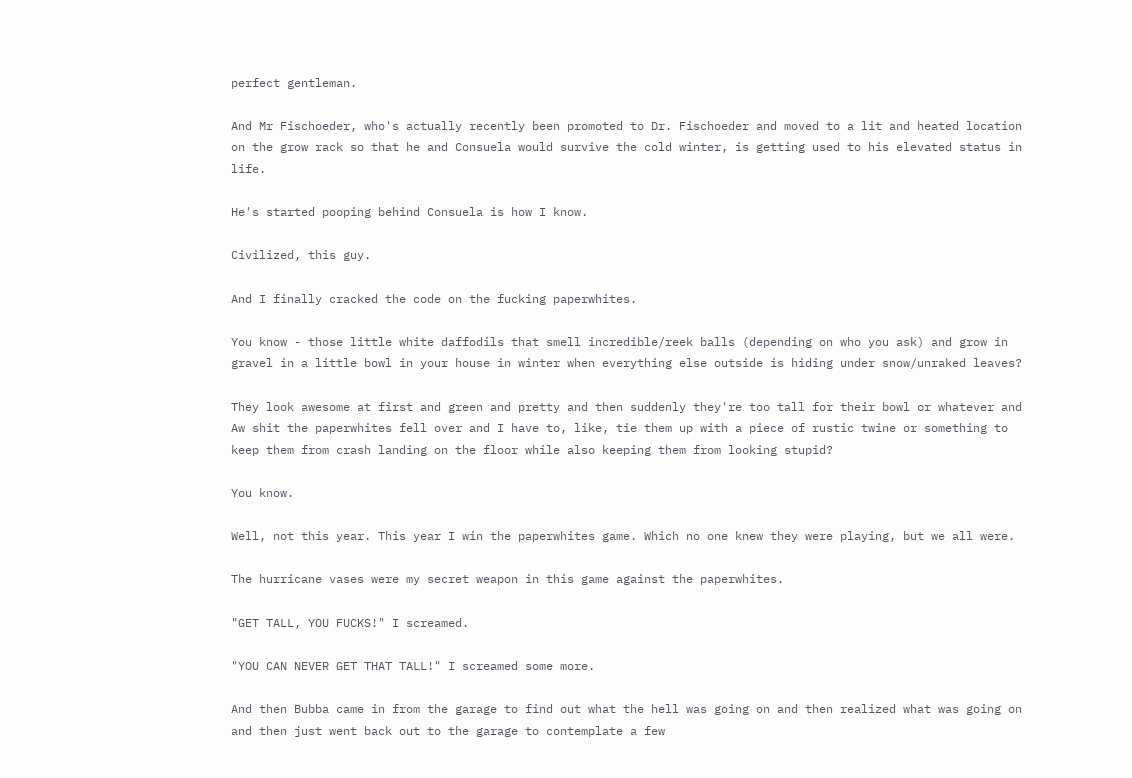perfect gentleman.

And Mr Fischoeder, who's actually recently been promoted to Dr. Fischoeder and moved to a lit and heated location on the grow rack so that he and Consuela would survive the cold winter, is getting used to his elevated status in life.

He's started pooping behind Consuela is how I know.

Civilized, this guy.

And I finally cracked the code on the fucking paperwhites.

You know - those little white daffodils that smell incredible/reek balls (depending on who you ask) and grow in gravel in a little bowl in your house in winter when everything else outside is hiding under snow/unraked leaves?

They look awesome at first and green and pretty and then suddenly they're too tall for their bowl or whatever and Aw shit the paperwhites fell over and I have to, like, tie them up with a piece of rustic twine or something to keep them from crash landing on the floor while also keeping them from looking stupid?

You know.

Well, not this year. This year I win the paperwhites game. Which no one knew they were playing, but we all were.

The hurricane vases were my secret weapon in this game against the paperwhites.

"GET TALL, YOU FUCKS!" I screamed.

"YOU CAN NEVER GET THAT TALL!" I screamed some more.

And then Bubba came in from the garage to find out what the hell was going on and then realized what was going on and then just went back out to the garage to contemplate a few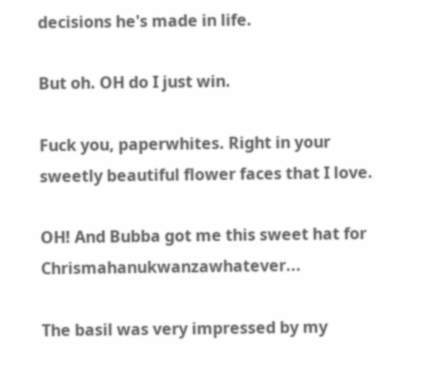decisions he's made in life.

But oh. OH do I just win.

Fuck you, paperwhites. Right in your sweetly beautiful flower faces that I love.

OH! And Bubba got me this sweet hat for Chrismahanukwanzawhatever...

The basil was very impressed by my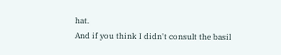hat.
And if you think I didn't consult the basil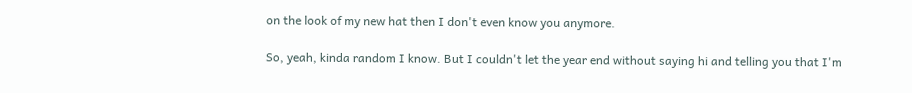on the look of my new hat then I don't even know you anymore.

So, yeah, kinda random I know. But I couldn't let the year end without saying hi and telling you that I'm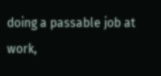doing a passable job at work,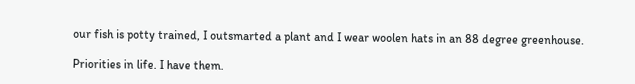our fish is potty trained, I outsmarted a plant and I wear woolen hats in an 88 degree greenhouse.

Priorities in life. I have them.